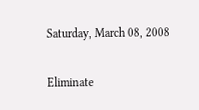Saturday, March 08, 2008

Eliminate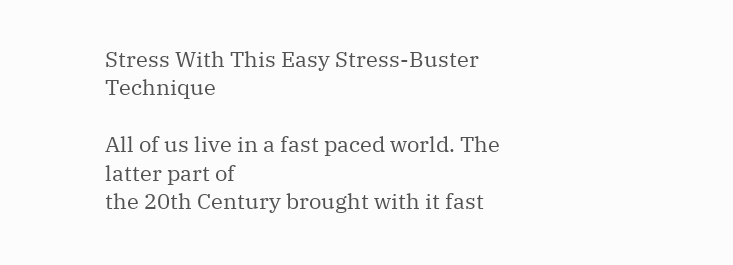Stress With This Easy Stress-Buster Technique

All of us live in a fast paced world. The latter part of
the 20th Century brought with it fast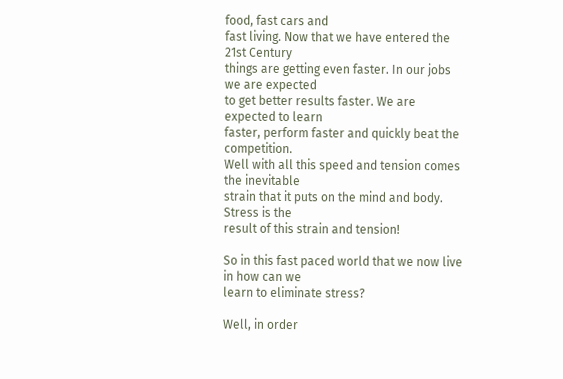food, fast cars and
fast living. Now that we have entered the 21st Century
things are getting even faster. In our jobs we are expected
to get better results faster. We are expected to learn
faster, perform faster and quickly beat the competition.
Well with all this speed and tension comes the inevitable
strain that it puts on the mind and body. Stress is the
result of this strain and tension!

So in this fast paced world that we now live in how can we
learn to eliminate stress?

Well, in order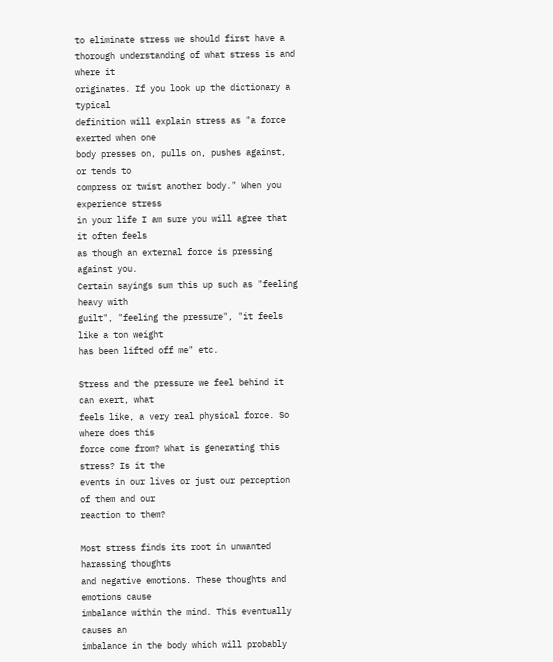to eliminate stress we should first have a
thorough understanding of what stress is and where it
originates. If you look up the dictionary a typical
definition will explain stress as "a force exerted when one
body presses on, pulls on, pushes against, or tends to
compress or twist another body." When you experience stress
in your life I am sure you will agree that it often feels
as though an external force is pressing against you.
Certain sayings sum this up such as "feeling heavy with
guilt", "feeling the pressure", "it feels like a ton weight
has been lifted off me" etc.

Stress and the pressure we feel behind it can exert, what
feels like, a very real physical force. So where does this
force come from? What is generating this stress? Is it the
events in our lives or just our perception of them and our
reaction to them?

Most stress finds its root in unwanted harassing thoughts
and negative emotions. These thoughts and emotions cause
imbalance within the mind. This eventually causes an
imbalance in the body which will probably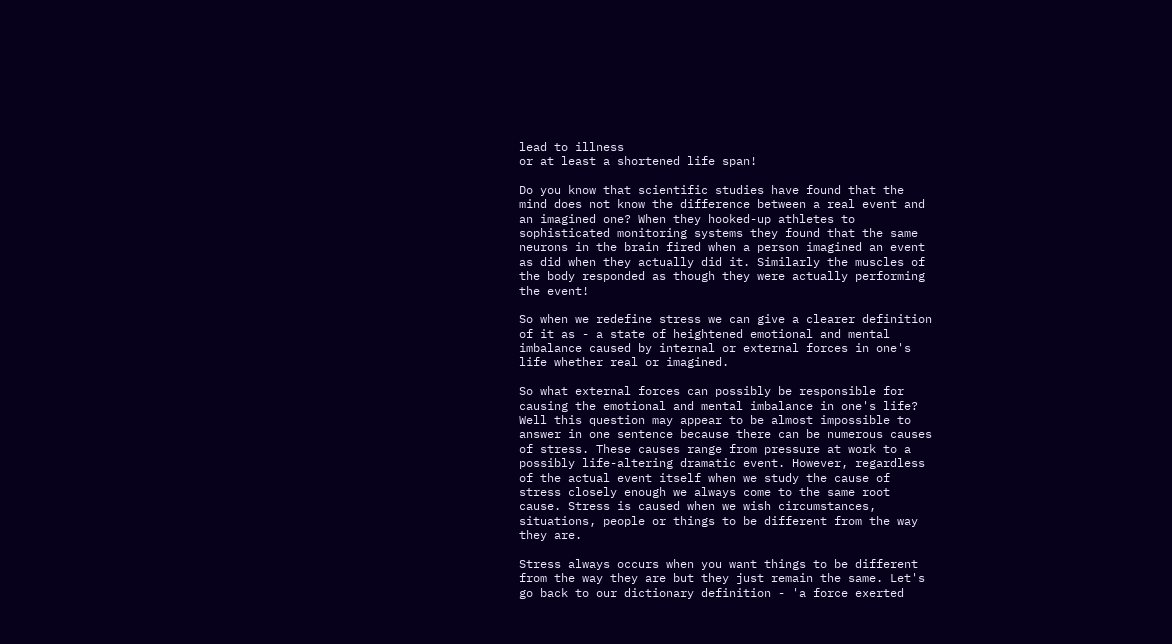lead to illness
or at least a shortened life span!

Do you know that scientific studies have found that the
mind does not know the difference between a real event and
an imagined one? When they hooked-up athletes to
sophisticated monitoring systems they found that the same
neurons in the brain fired when a person imagined an event
as did when they actually did it. Similarly the muscles of
the body responded as though they were actually performing
the event!

So when we redefine stress we can give a clearer definition
of it as - a state of heightened emotional and mental
imbalance caused by internal or external forces in one's
life whether real or imagined.

So what external forces can possibly be responsible for
causing the emotional and mental imbalance in one's life?
Well this question may appear to be almost impossible to
answer in one sentence because there can be numerous causes
of stress. These causes range from pressure at work to a
possibly life-altering dramatic event. However, regardless
of the actual event itself when we study the cause of
stress closely enough we always come to the same root
cause. Stress is caused when we wish circumstances,
situations, people or things to be different from the way
they are.

Stress always occurs when you want things to be different
from the way they are but they just remain the same. Let's
go back to our dictionary definition - 'a force exerted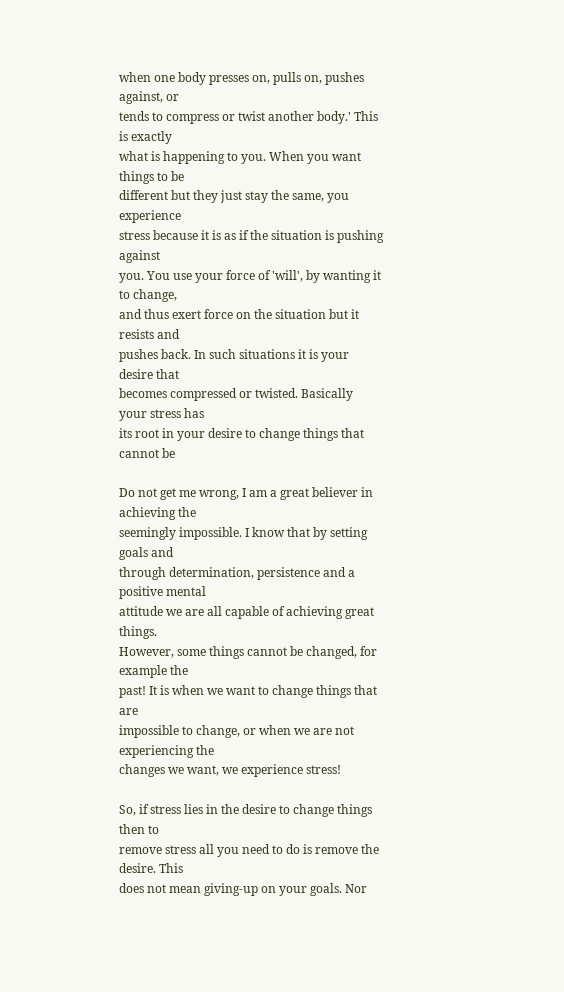when one body presses on, pulls on, pushes against, or
tends to compress or twist another body.' This is exactly
what is happening to you. When you want things to be
different but they just stay the same, you experience
stress because it is as if the situation is pushing against
you. You use your force of 'will', by wanting it to change,
and thus exert force on the situation but it resists and
pushes back. In such situations it is your desire that
becomes compressed or twisted. Basically your stress has
its root in your desire to change things that cannot be

Do not get me wrong, I am a great believer in achieving the
seemingly impossible. I know that by setting goals and
through determination, persistence and a positive mental
attitude we are all capable of achieving great things.
However, some things cannot be changed, for example the
past! It is when we want to change things that are
impossible to change, or when we are not experiencing the
changes we want, we experience stress!

So, if stress lies in the desire to change things then to
remove stress all you need to do is remove the desire. This
does not mean giving-up on your goals. Nor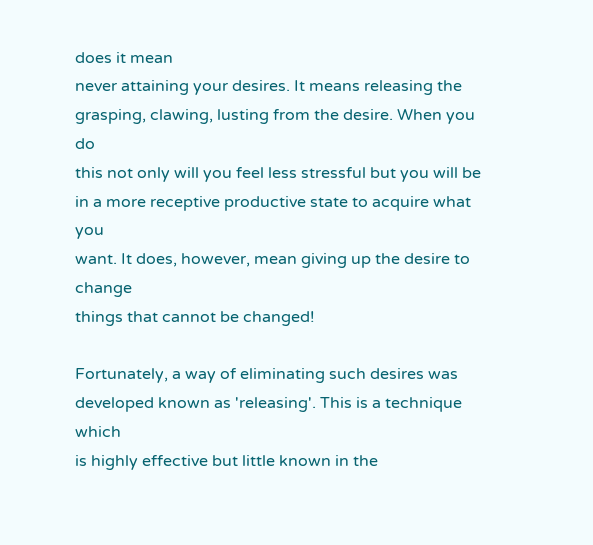does it mean
never attaining your desires. It means releasing the
grasping, clawing, lusting from the desire. When you do
this not only will you feel less stressful but you will be
in a more receptive productive state to acquire what you
want. It does, however, mean giving up the desire to change
things that cannot be changed!

Fortunately, a way of eliminating such desires was
developed known as 'releasing'. This is a technique which
is highly effective but little known in the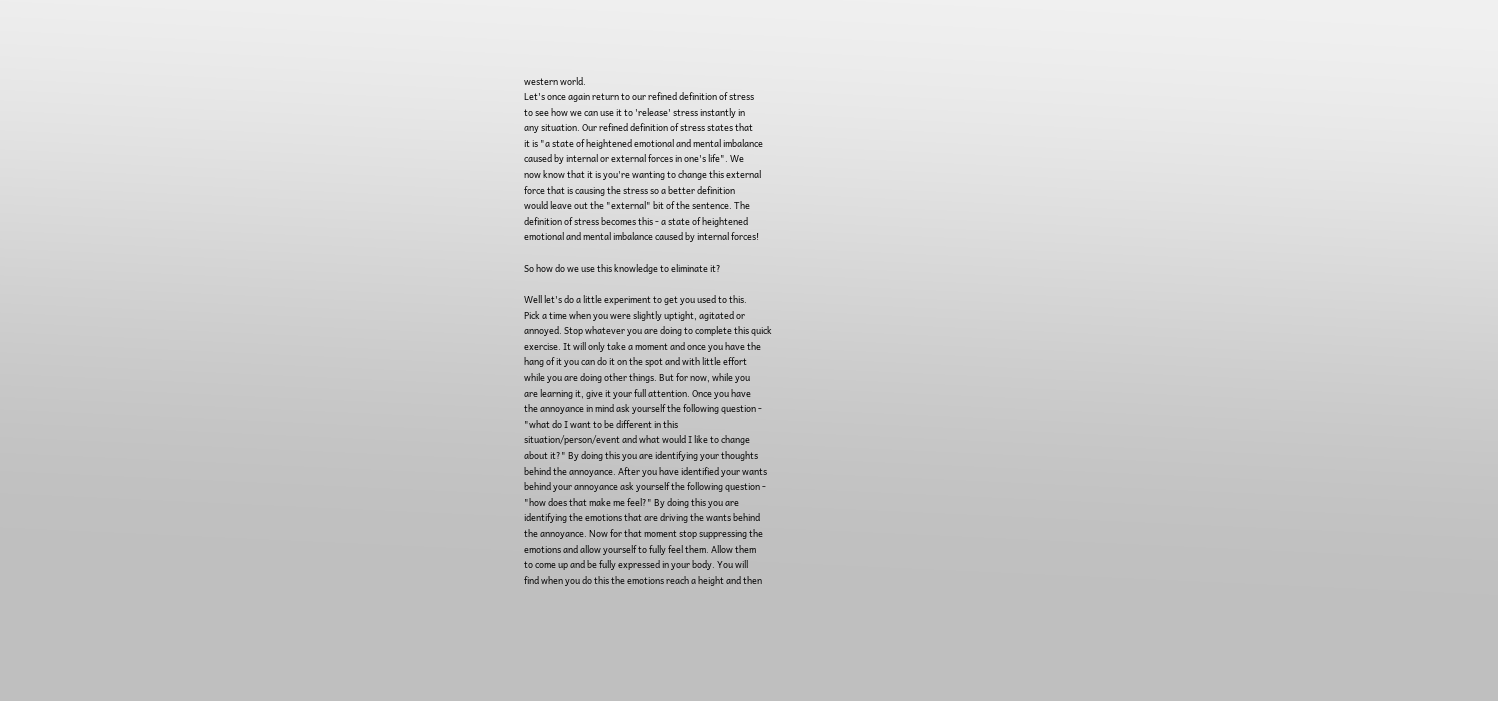western world.
Let's once again return to our refined definition of stress
to see how we can use it to 'release' stress instantly in
any situation. Our refined definition of stress states that
it is "a state of heightened emotional and mental imbalance
caused by internal or external forces in one's life". We
now know that it is you're wanting to change this external
force that is causing the stress so a better definition
would leave out the "external" bit of the sentence. The
definition of stress becomes this - a state of heightened
emotional and mental imbalance caused by internal forces!

So how do we use this knowledge to eliminate it?

Well let's do a little experiment to get you used to this.
Pick a time when you were slightly uptight, agitated or
annoyed. Stop whatever you are doing to complete this quick
exercise. It will only take a moment and once you have the
hang of it you can do it on the spot and with little effort
while you are doing other things. But for now, while you
are learning it, give it your full attention. Once you have
the annoyance in mind ask yourself the following question -
"what do I want to be different in this
situation/person/event and what would I like to change
about it?" By doing this you are identifying your thoughts
behind the annoyance. After you have identified your wants
behind your annoyance ask yourself the following question -
"how does that make me feel?" By doing this you are
identifying the emotions that are driving the wants behind
the annoyance. Now for that moment stop suppressing the
emotions and allow yourself to fully feel them. Allow them
to come up and be fully expressed in your body. You will
find when you do this the emotions reach a height and then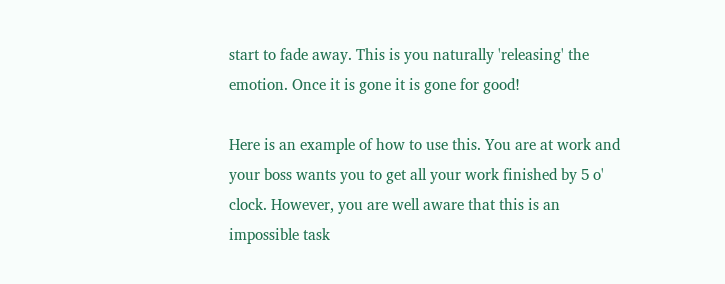start to fade away. This is you naturally 'releasing' the
emotion. Once it is gone it is gone for good!

Here is an example of how to use this. You are at work and
your boss wants you to get all your work finished by 5 o'
clock. However, you are well aware that this is an
impossible task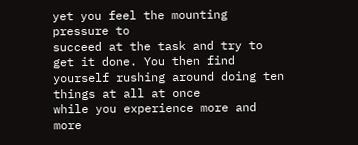yet you feel the mounting pressure to
succeed at the task and try to get it done. You then find
yourself rushing around doing ten things at all at once
while you experience more and more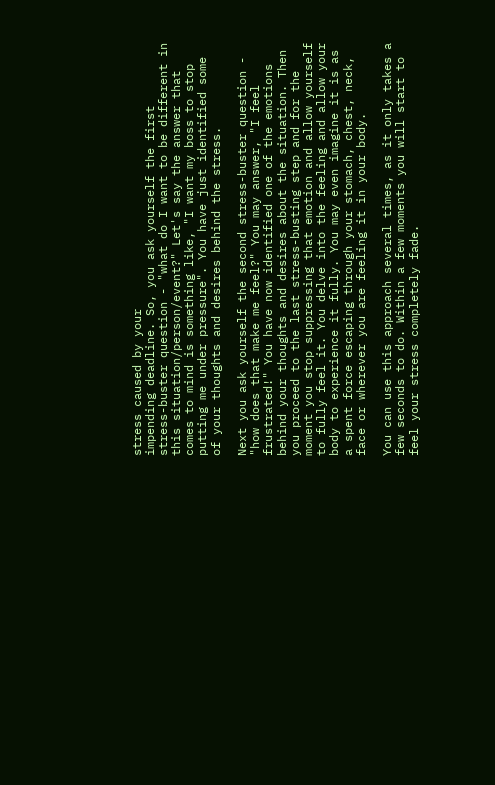stress caused by your
impending deadline. So, you ask yourself the first
stress-buster question - "what do I want to be different in
this situation/person/event?" Let's say the answer that
comes to mind is something like, "I want my boss to stop
putting me under pressure". You have just identified some
of your thoughts and desires behind the stress.

Next you ask yourself the second stress-buster question -
"how does that make me feel?" You may answer, "I feel
frustrated!" You have now identified one of the emotions
behind your thoughts and desires about the situation. Then
you proceed to the last stress-busting step and for the
moment you stop suppressing that emotion and allow yourself
to fully feel it. You delve into the feeling and allow your
body to experience it fully. You may even imagine it is as
a spent force escaping through your stomach, chest, neck,
face or wherever you are feeling it in your body.

You can use this approach several times, as it only takes a
few seconds to do. Within a few moments you will start to
feel your stress completely fade.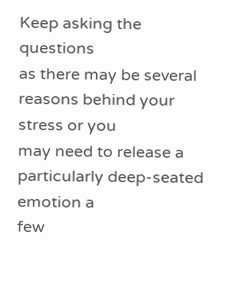Keep asking the questions
as there may be several reasons behind your stress or you
may need to release a particularly deep-seated emotion a
few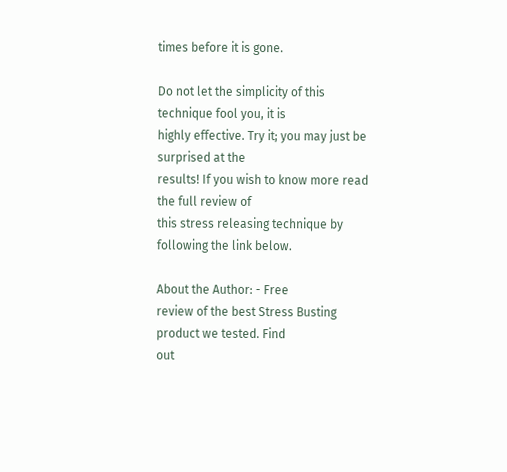times before it is gone.

Do not let the simplicity of this technique fool you, it is
highly effective. Try it; you may just be surprised at the
results! If you wish to know more read the full review of
this stress releasing technique by following the link below.

About the Author: - Free
review of the best Stress Busting product we tested. Find
out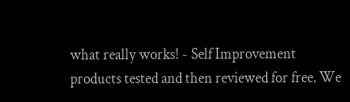what really works! - Self Improvement
products tested and then reviewed for free. We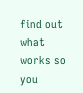find out
what works so you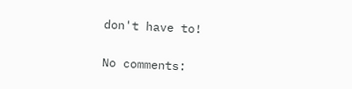don't have to!

No comments: